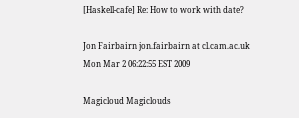[Haskell-cafe] Re: How to work with date?

Jon Fairbairn jon.fairbairn at cl.cam.ac.uk
Mon Mar 2 06:22:55 EST 2009

Magicloud Magiclouds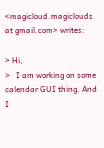<magicloud.magiclouds at gmail.com> writes:

> Hi,
>   I am working on some calendar GUI thing. And I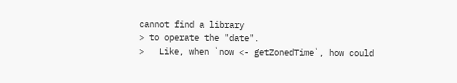cannot find a library
> to operate the "date".
>   Like, when `now <- getZonedTime`, how could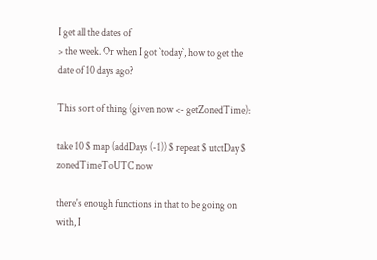I get all the dates of
> the week. Or when I got `today`, how to get the date of 10 days ago?

This sort of thing (given now <- getZonedTime):

take 10 $ map (addDays (-1)) $ repeat $ utctDay $ zonedTimeToUTC now

there's enough functions in that to be going on with, I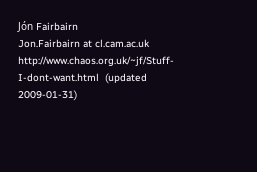Jón Fairbairn                                 Jon.Fairbairn at cl.cam.ac.uk
http://www.chaos.org.uk/~jf/Stuff-I-dont-want.html  (updated 2009-01-31)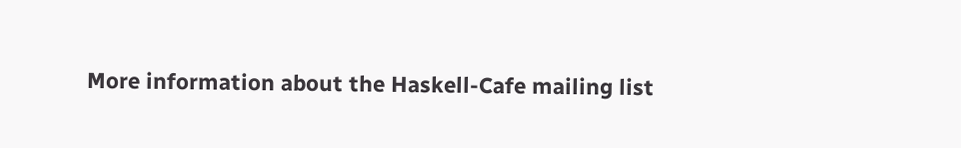More information about the Haskell-Cafe mailing list